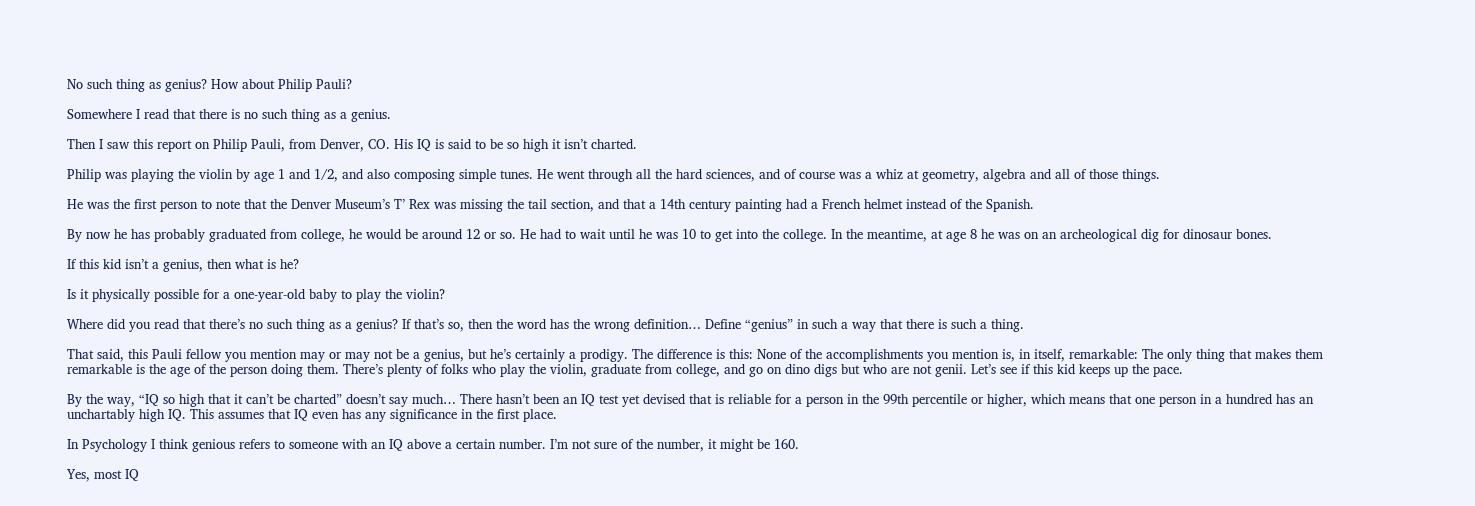No such thing as genius? How about Philip Pauli?

Somewhere I read that there is no such thing as a genius.

Then I saw this report on Philip Pauli, from Denver, CO. His IQ is said to be so high it isn’t charted.

Philip was playing the violin by age 1 and 1/2, and also composing simple tunes. He went through all the hard sciences, and of course was a whiz at geometry, algebra and all of those things.

He was the first person to note that the Denver Museum’s T’ Rex was missing the tail section, and that a 14th century painting had a French helmet instead of the Spanish.

By now he has probably graduated from college, he would be around 12 or so. He had to wait until he was 10 to get into the college. In the meantime, at age 8 he was on an archeological dig for dinosaur bones.

If this kid isn’t a genius, then what is he?

Is it physically possible for a one-year-old baby to play the violin?

Where did you read that there’s no such thing as a genius? If that’s so, then the word has the wrong definition… Define “genius” in such a way that there is such a thing.

That said, this Pauli fellow you mention may or may not be a genius, but he’s certainly a prodigy. The difference is this: None of the accomplishments you mention is, in itself, remarkable: The only thing that makes them remarkable is the age of the person doing them. There’s plenty of folks who play the violin, graduate from college, and go on dino digs but who are not genii. Let’s see if this kid keeps up the pace.

By the way, “IQ so high that it can’t be charted” doesn’t say much… There hasn’t been an IQ test yet devised that is reliable for a person in the 99th percentile or higher, which means that one person in a hundred has an unchartably high IQ. This assumes that IQ even has any significance in the first place.

In Psychology I think genious refers to someone with an IQ above a certain number. I’m not sure of the number, it might be 160.

Yes, most IQ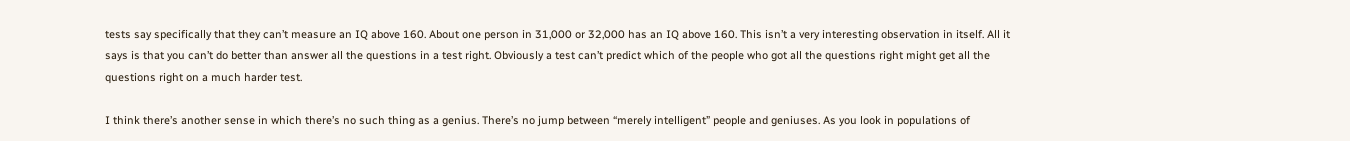tests say specifically that they can’t measure an IQ above 160. About one person in 31,000 or 32,000 has an IQ above 160. This isn’t a very interesting observation in itself. All it says is that you can’t do better than answer all the questions in a test right. Obviously a test can’t predict which of the people who got all the questions right might get all the questions right on a much harder test.

I think there’s another sense in which there’s no such thing as a genius. There’s no jump between “merely intelligent” people and geniuses. As you look in populations of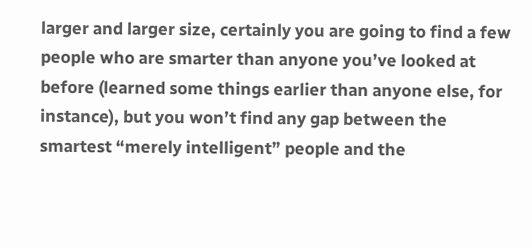larger and larger size, certainly you are going to find a few people who are smarter than anyone you’ve looked at before (learned some things earlier than anyone else, for instance), but you won’t find any gap between the smartest “merely intelligent” people and the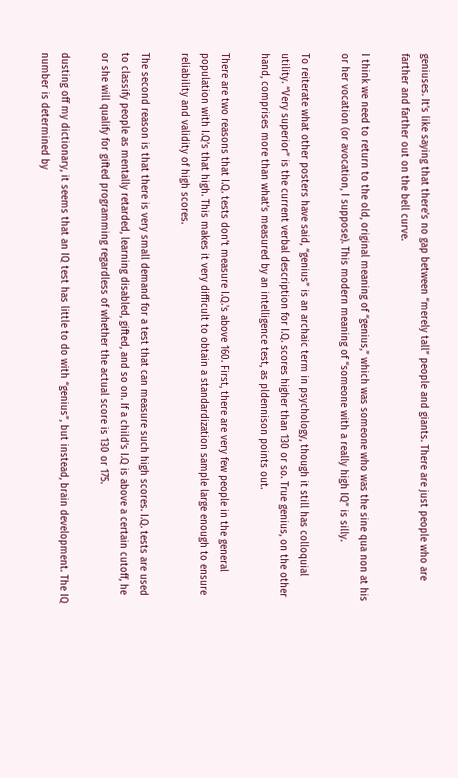geniuses. It’s like saying that there’s no gap between “merely tall” people and giants. There are just people who are farther and farther out on the bell curve.

I think we need to return to the old, original meaning of “genius,” which was someone who was the sine qua non at his or her vocation (or avocation, I suppose). This modern meaning of “someone with a really high IQ” is silly.

To reiterate what other posters have said, “genius” is an archaic term in psychology, though it still has colloquial utility. “Very superior” is the current verbal description for I.Q. scores higher than 130 or so. True genius, on the other hand, comprises more than what’s measured by an intelligence test, as pldennison points out.

There are two reasons that I.Q. tests don’t measure I.Q.'s above 160. First, there are very few people in the general population with I.Q’s that high. This makes it very difficult to obtain a standardization sample large enough to ensure reliability and validity of high scores.

The second reason is that there is very small demand for a test that can measure such high scores. I.Q. tests are used to classify people as mentally retarded, learning disabled, gifted, and so on. If a child’s I.Q is above a certain cutoff, he or she will qualify for gifted programming regardless of whether the actual score is 130 or 175.

dusting off my dictionary, it seems that an IQ test has little to do with “genius”, but instead, brain development. The IQ number is determined by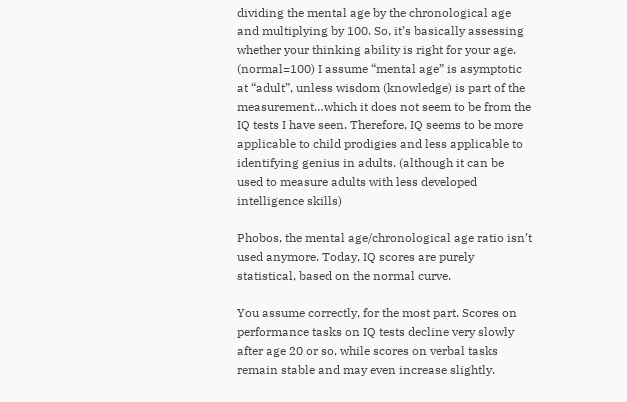dividing the mental age by the chronological age and multiplying by 100. So, it’s basically assessing whether your thinking ability is right for your age. (normal=100) I assume “mental age” is asymptotic at “adult”, unless wisdom (knowledge) is part of the measurement…which it does not seem to be from the IQ tests I have seen. Therefore, IQ seems to be more applicable to child prodigies and less applicable to identifying genius in adults. (although it can be used to measure adults with less developed intelligence skills)

Phobos, the mental age/chronological age ratio isn’t used anymore. Today, IQ scores are purely statistical, based on the normal curve.

You assume correctly, for the most part. Scores on performance tasks on IQ tests decline very slowly after age 20 or so, while scores on verbal tasks remain stable and may even increase slightly.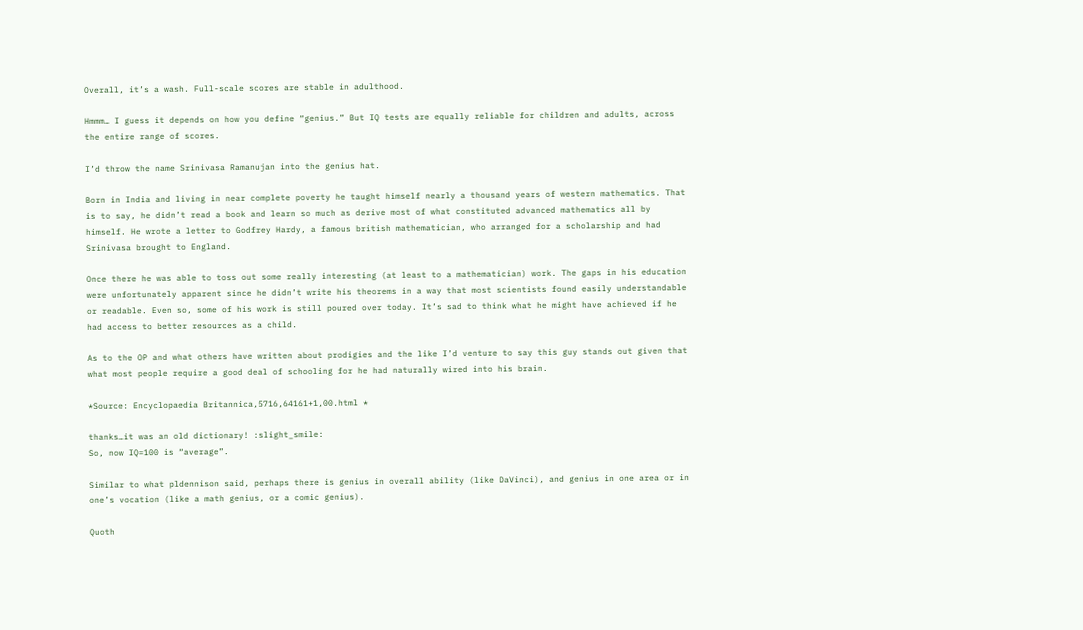Overall, it’s a wash. Full-scale scores are stable in adulthood.

Hmmm… I guess it depends on how you define “genius.” But IQ tests are equally reliable for children and adults, across the entire range of scores.

I’d throw the name Srinivasa Ramanujan into the genius hat.

Born in India and living in near complete poverty he taught himself nearly a thousand years of western mathematics. That is to say, he didn’t read a book and learn so much as derive most of what constituted advanced mathematics all by himself. He wrote a letter to Godfrey Hardy, a famous british mathematician, who arranged for a scholarship and had Srinivasa brought to England.

Once there he was able to toss out some really interesting (at least to a mathematician) work. The gaps in his education were unfortunately apparent since he didn’t write his theorems in a way that most scientists found easily understandable or readable. Even so, some of his work is still poured over today. It’s sad to think what he might have achieved if he had access to better resources as a child.

As to the OP and what others have written about prodigies and the like I’d venture to say this guy stands out given that what most people require a good deal of schooling for he had naturally wired into his brain.

*Source: Encyclopaedia Britannica,5716,64161+1,00.html *

thanks…it was an old dictionary! :slight_smile:
So, now IQ=100 is “average”.

Similar to what pldennison said, perhaps there is genius in overall ability (like DaVinci), and genius in one area or in one’s vocation (like a math genius, or a comic genius).

Quoth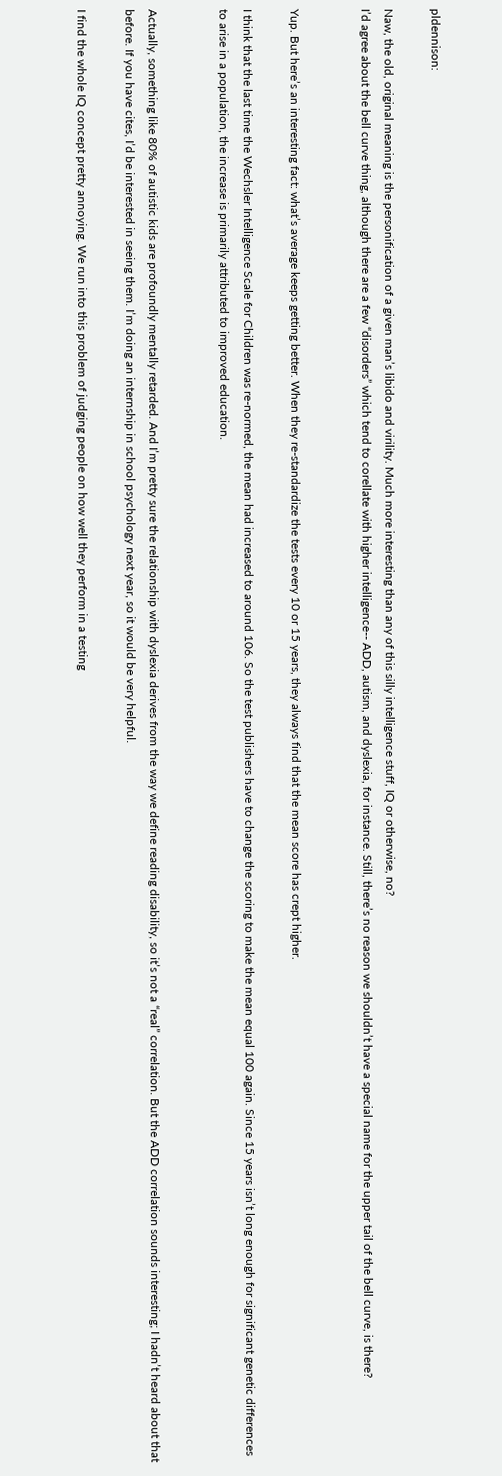pldennison:

Naw, the old, original meaning is the personification of a given man’s libido and virility. Much more interesting than any of this silly intelligence stuff, IQ or otherwise, no?
I’d agree about the bell curve thing, although there are a few “disorders” which tend to corellate with higher intelligence-- ADD, autism, and dyslexia, for instance. Still, there’s no reason we shouldn’t have a special name for the upper tail of the bell curve, is there?


Yup. But here’s an interesting fact: what’s average keeps getting better. When they re-standardize the tests every 10 or 15 years, they always find that the mean score has crept higher.

I think that the last time the Wechsler Intelligence Scale for Children was re-normed, the mean had increased to around 106. So the test publishers have to change the scoring to make the mean equal 100 again. Since 15 years isn’t long enough for significant genetic differences to arise in a population, the increase is primarily attributed to improved education.


Actually, something like 80% of autistic kids are profoundly mentally retarded. And I’m pretty sure the relationship with dyslexia derives from the way we define reading disability, so it’s not a “real” correlation. But the ADD correlation sounds interesting; I hadn’t heard about that before. If you have cites, I’d be interested in seeing them. I’m doing an internship in school psychology next year, so it would be very helpful.

I find the whole IQ concept pretty annoying. We run into this problem of judging people on how well they perform in a testing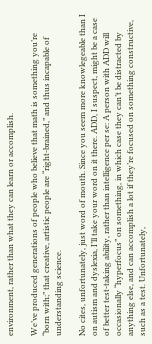environment, rather than what they can learn or accomplish.

We’ve produced generations of people who believe that math is something you’re “born with;” that creative, artistic people are “right-brained,” and thus incapable of understanding science.

No cites, unfortunately, just word of mouth. Since you seem more knowlegeable than I on autism and dyslexia, I’ll take your word on it there. ADD, I suspect, might be a case of better test-taking ability, rather than intelligence per se: A person with ADD will occasionally “hyperfocus” on something, in which case they can’t be distracted by anything else, and can accomplish a lot if they’re focused on something constructive, such as a test. Unfortunately,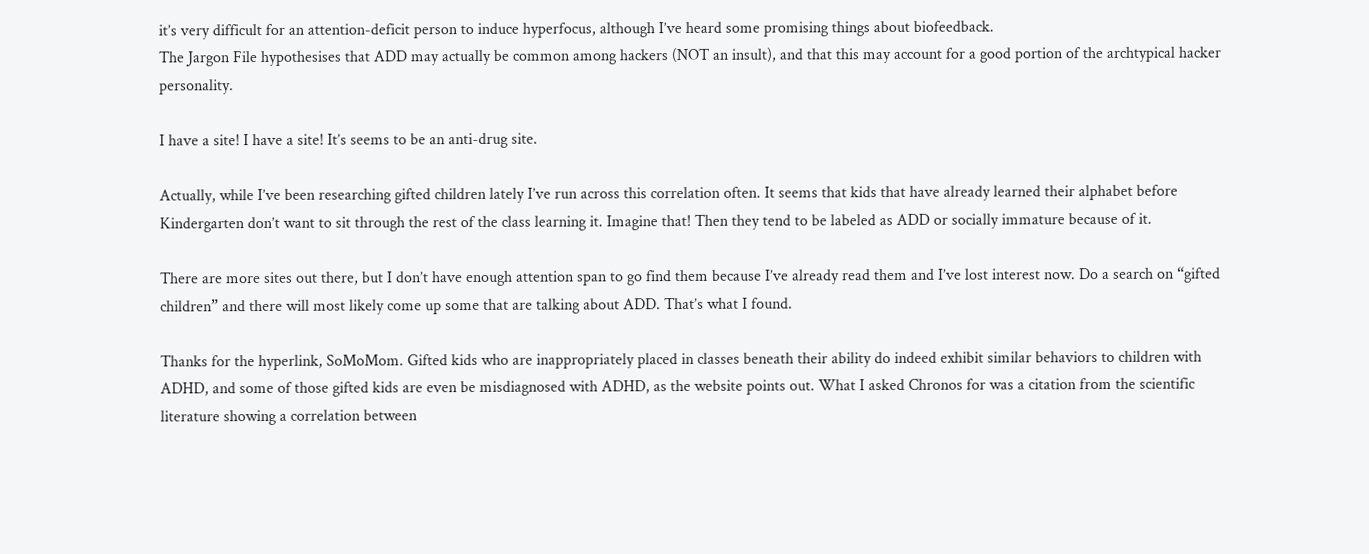it’s very difficult for an attention-deficit person to induce hyperfocus, although I’ve heard some promising things about biofeedback.
The Jargon File hypothesises that ADD may actually be common among hackers (NOT an insult), and that this may account for a good portion of the archtypical hacker personality.

I have a site! I have a site! It’s seems to be an anti-drug site.

Actually, while I’ve been researching gifted children lately I’ve run across this correlation often. It seems that kids that have already learned their alphabet before Kindergarten don’t want to sit through the rest of the class learning it. Imagine that! Then they tend to be labeled as ADD or socially immature because of it.

There are more sites out there, but I don’t have enough attention span to go find them because I’ve already read them and I’ve lost interest now. Do a search on “gifted children” and there will most likely come up some that are talking about ADD. That’s what I found.

Thanks for the hyperlink, SoMoMom. Gifted kids who are inappropriately placed in classes beneath their ability do indeed exhibit similar behaviors to children with ADHD, and some of those gifted kids are even be misdiagnosed with ADHD, as the website points out. What I asked Chronos for was a citation from the scientific literature showing a correlation between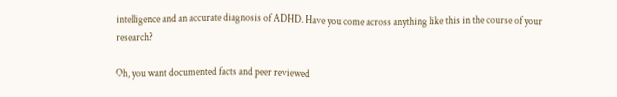intelligence and an accurate diagnosis of ADHD. Have you come across anything like this in the course of your research?

Oh, you want documented facts and peer reviewed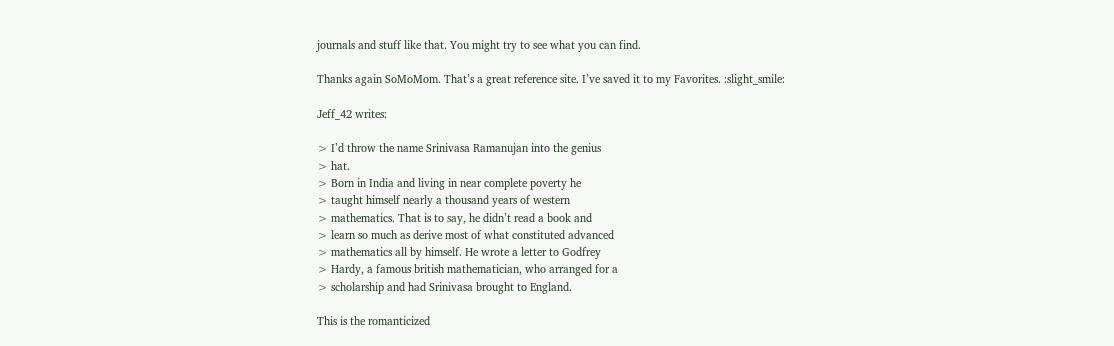journals and stuff like that. You might try to see what you can find.

Thanks again SoMoMom. That’s a great reference site. I’ve saved it to my Favorites. :slight_smile:

Jeff_42 writes:

> I’d throw the name Srinivasa Ramanujan into the genius
> hat.
> Born in India and living in near complete poverty he
> taught himself nearly a thousand years of western
> mathematics. That is to say, he didn’t read a book and
> learn so much as derive most of what constituted advanced
> mathematics all by himself. He wrote a letter to Godfrey
> Hardy, a famous british mathematician, who arranged for a
> scholarship and had Srinivasa brought to England.

This is the romanticized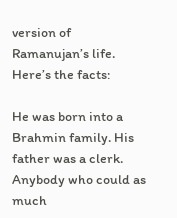version of Ramanujan’s life. Here’s the facts:

He was born into a Brahmin family. His father was a clerk. Anybody who could as much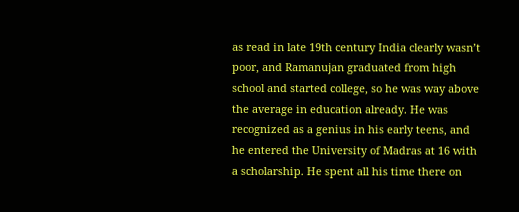as read in late 19th century India clearly wasn’t poor, and Ramanujan graduated from high school and started college, so he was way above the average in education already. He was recognized as a genius in his early teens, and he entered the University of Madras at 16 with a scholarship. He spent all his time there on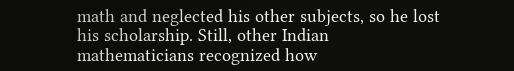math and neglected his other subjects, so he lost his scholarship. Still, other Indian mathematicians recognized how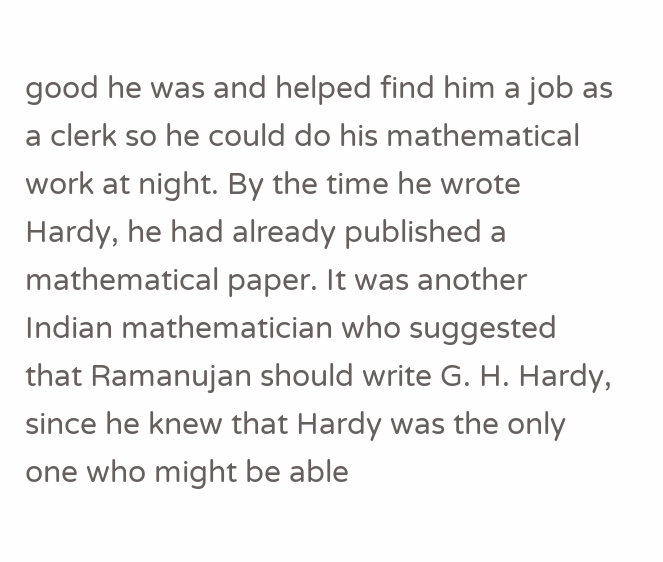good he was and helped find him a job as a clerk so he could do his mathematical work at night. By the time he wrote Hardy, he had already published a mathematical paper. It was another Indian mathematician who suggested that Ramanujan should write G. H. Hardy, since he knew that Hardy was the only one who might be able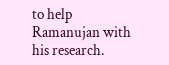to help Ramanujan with his research.